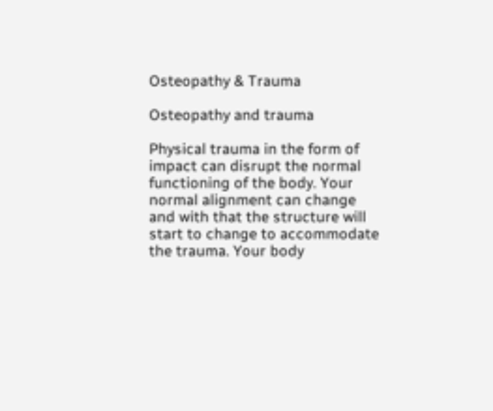Osteopathy & Trauma

Osteopathy and trauma

Physical trauma in the form of impact can disrupt the normal functioning of the body. Your normal alignment can change and with that the structure will start to change to accommodate the trauma. Your body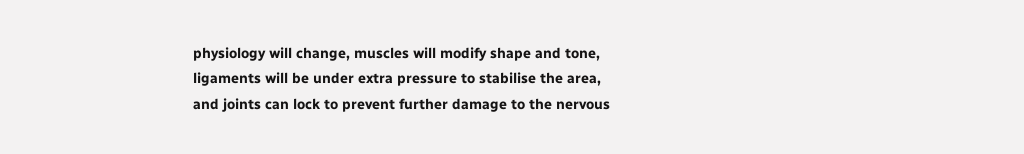physiology will change, muscles will modify shape and tone, ligaments will be under extra pressure to stabilise the area, and joints can lock to prevent further damage to the nervous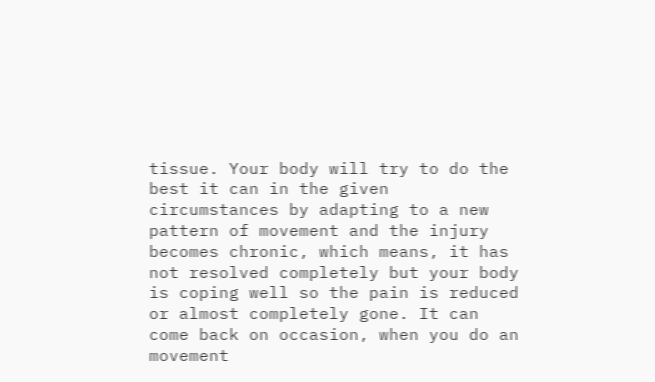tissue. Your body will try to do the best it can in the given circumstances by adapting to a new pattern of movement and the injury becomes chronic, which means, it has not resolved completely but your body is coping well so the pain is reduced or almost completely gone. It can come back on occasion, when you do an movement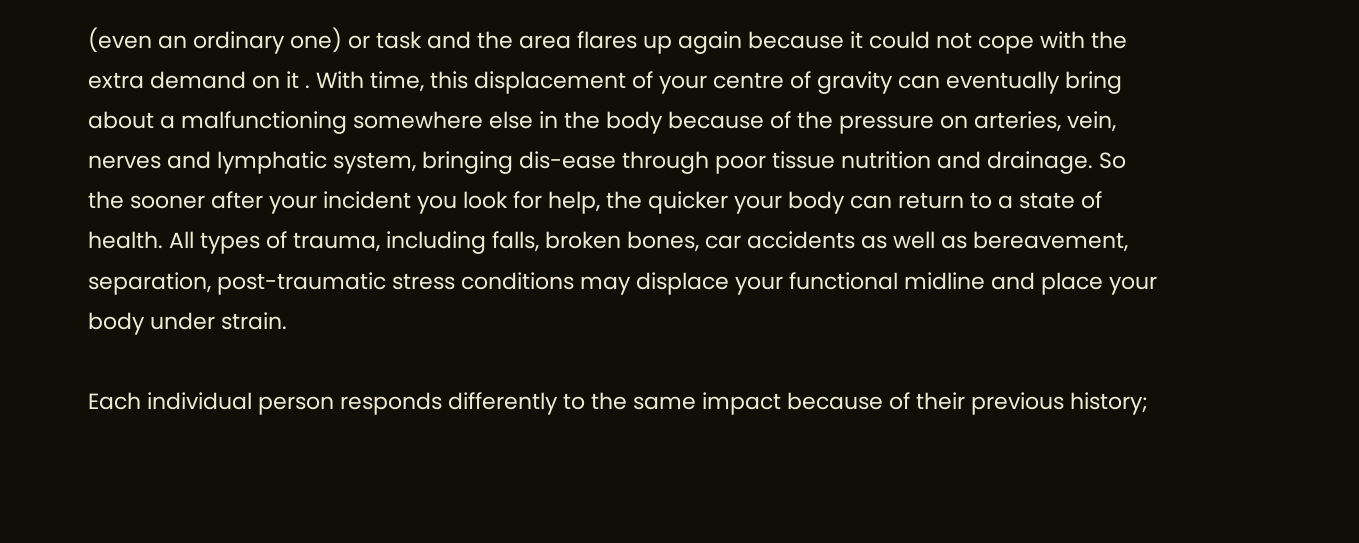(even an ordinary one) or task and the area flares up again because it could not cope with the extra demand on it . With time, this displacement of your centre of gravity can eventually bring about a malfunctioning somewhere else in the body because of the pressure on arteries, vein, nerves and lymphatic system, bringing dis-ease through poor tissue nutrition and drainage. So the sooner after your incident you look for help, the quicker your body can return to a state of health. All types of trauma, including falls, broken bones, car accidents as well as bereavement, separation, post-traumatic stress conditions may displace your functional midline and place your body under strain.

Each individual person responds differently to the same impact because of their previous history;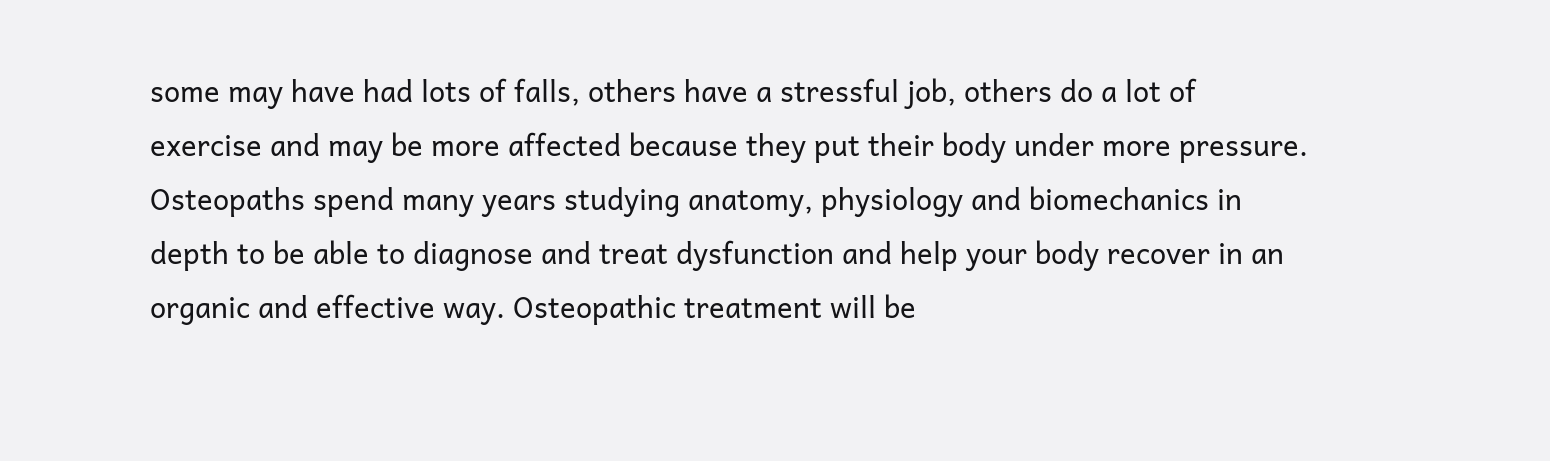some may have had lots of falls, others have a stressful job, others do a lot of exercise and may be more affected because they put their body under more pressure. Osteopaths spend many years studying anatomy, physiology and biomechanics in depth to be able to diagnose and treat dysfunction and help your body recover in an organic and effective way. Osteopathic treatment will be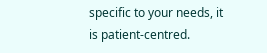specific to your needs, it is patient-centred.